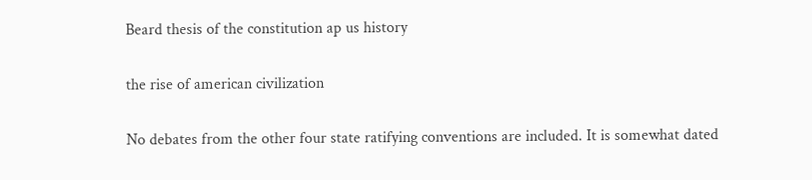Beard thesis of the constitution ap us history

the rise of american civilization

No debates from the other four state ratifying conventions are included. It is somewhat dated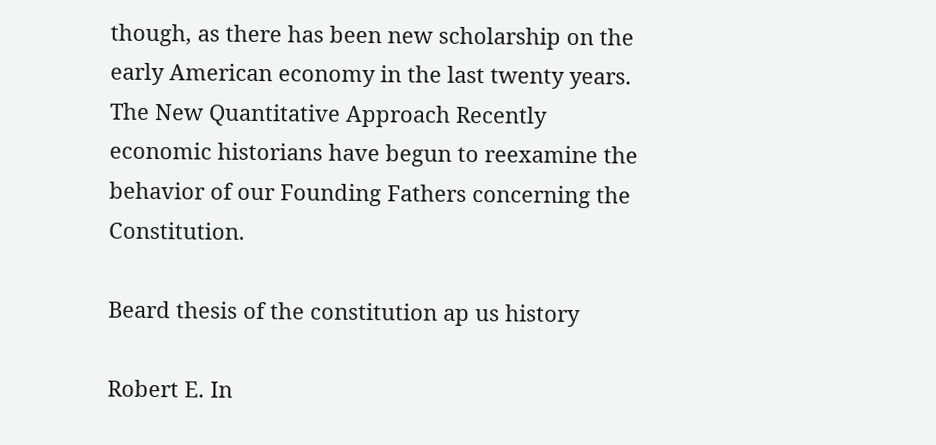though, as there has been new scholarship on the early American economy in the last twenty years. The New Quantitative Approach Recently economic historians have begun to reexamine the behavior of our Founding Fathers concerning the Constitution.

Beard thesis of the constitution ap us history

Robert E. In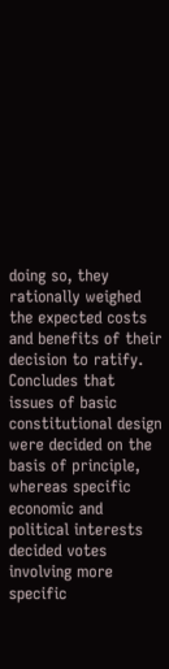doing so, they rationally weighed the expected costs and benefits of their decision to ratify. Concludes that issues of basic constitutional design were decided on the basis of principle, whereas specific economic and political interests decided votes involving more specific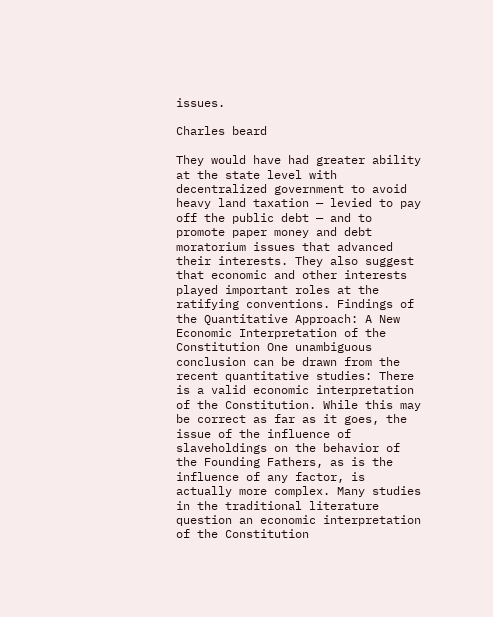issues.

Charles beard

They would have had greater ability at the state level with decentralized government to avoid heavy land taxation — levied to pay off the public debt — and to promote paper money and debt moratorium issues that advanced their interests. They also suggest that economic and other interests played important roles at the ratifying conventions. Findings of the Quantitative Approach: A New Economic Interpretation of the Constitution One unambiguous conclusion can be drawn from the recent quantitative studies: There is a valid economic interpretation of the Constitution. While this may be correct as far as it goes, the issue of the influence of slaveholdings on the behavior of the Founding Fathers, as is the influence of any factor, is actually more complex. Many studies in the traditional literature question an economic interpretation of the Constitution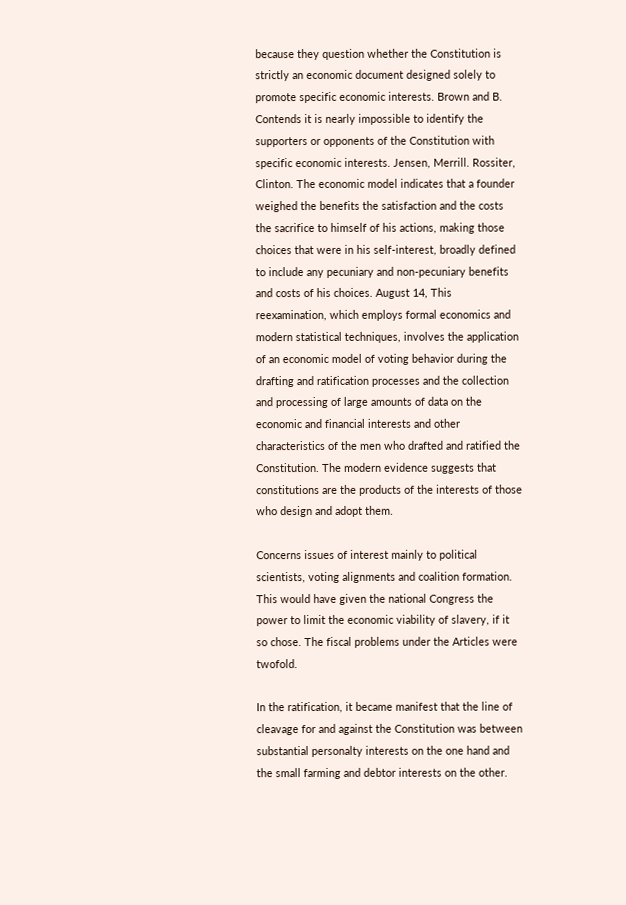because they question whether the Constitution is strictly an economic document designed solely to promote specific economic interests. Brown and B. Contends it is nearly impossible to identify the supporters or opponents of the Constitution with specific economic interests. Jensen, Merrill. Rossiter, Clinton. The economic model indicates that a founder weighed the benefits the satisfaction and the costs the sacrifice to himself of his actions, making those choices that were in his self-interest, broadly defined to include any pecuniary and non-pecuniary benefits and costs of his choices. August 14, This reexamination, which employs formal economics and modern statistical techniques, involves the application of an economic model of voting behavior during the drafting and ratification processes and the collection and processing of large amounts of data on the economic and financial interests and other characteristics of the men who drafted and ratified the Constitution. The modern evidence suggests that constitutions are the products of the interests of those who design and adopt them.

Concerns issues of interest mainly to political scientists, voting alignments and coalition formation. This would have given the national Congress the power to limit the economic viability of slavery, if it so chose. The fiscal problems under the Articles were twofold.

In the ratification, it became manifest that the line of cleavage for and against the Constitution was between substantial personalty interests on the one hand and the small farming and debtor interests on the other.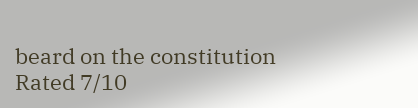beard on the constitution
Rated 7/10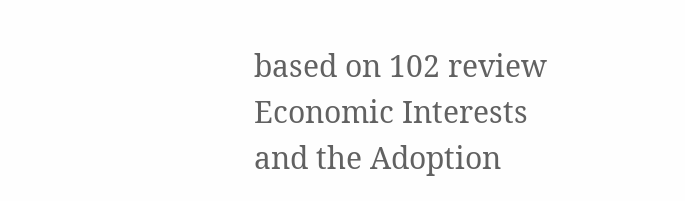based on 102 review
Economic Interests and the Adoption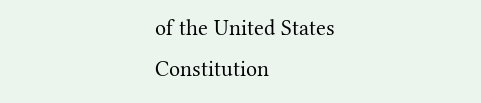of the United States Constitution